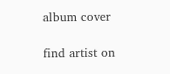album cover

find artist on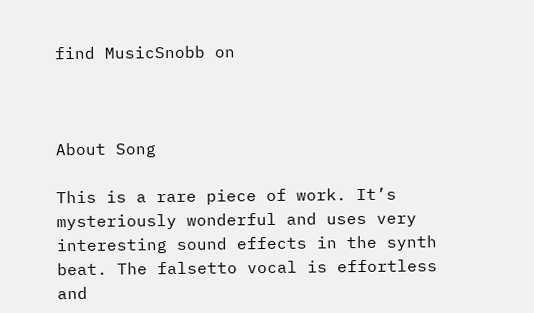find MusicSnobb on



About Song

This is a rare piece of work. It’s mysteriously wonderful and uses very interesting sound effects in the synth beat. The falsetto vocal is effortless and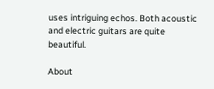uses intriguing echos. Both acoustic and electric guitars are quite beautiful.

About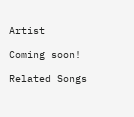Artist

Coming soon!

Related Songs